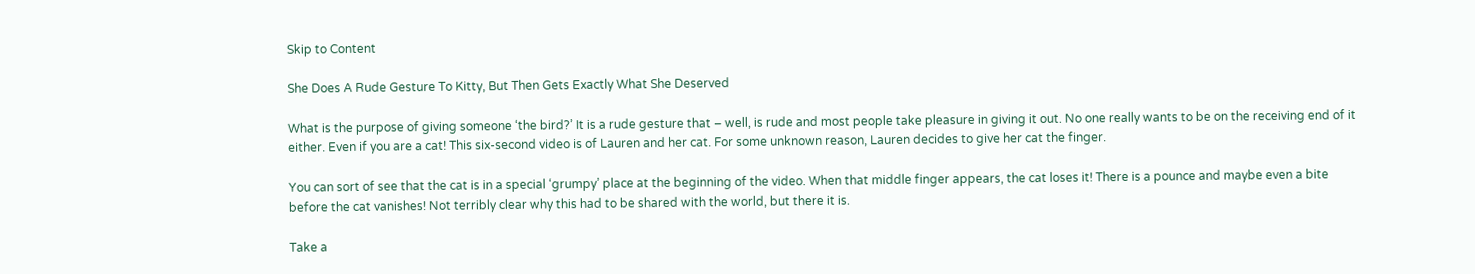Skip to Content

She Does A Rude Gesture To Kitty, But Then Gets Exactly What She Deserved

What is the purpose of giving someone ‘the bird?’ It is a rude gesture that – well, is rude and most people take pleasure in giving it out. No one really wants to be on the receiving end of it either. Even if you are a cat! This six-second video is of Lauren and her cat. For some unknown reason, Lauren decides to give her cat the finger.

You can sort of see that the cat is in a special ‘grumpy’ place at the beginning of the video. When that middle finger appears, the cat loses it! There is a pounce and maybe even a bite before the cat vanishes! Not terribly clear why this had to be shared with the world, but there it is.

Take a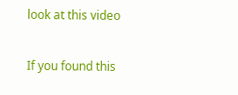look at this video

If you found this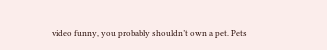video funny, you probably shouldn’t own a pet. Pets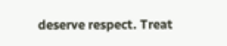deserve respect. Treat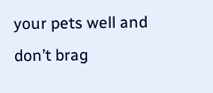your pets well and don’t brag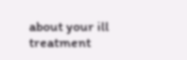about your ill treatment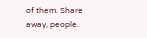of them. Share away, people.